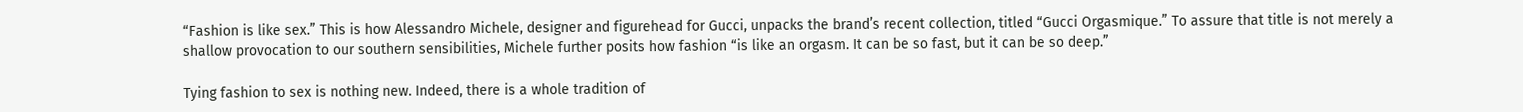“Fashion is like sex.” This is how Alessandro Michele, designer and figurehead for Gucci, unpacks the brand’s recent collection, titled “Gucci Orgasmique.” To assure that title is not merely a shallow provocation to our southern sensibilities, Michele further posits how fashion “is like an orgasm. It can be so fast, but it can be so deep.”

Tying fashion to sex is nothing new. Indeed, there is a whole tradition of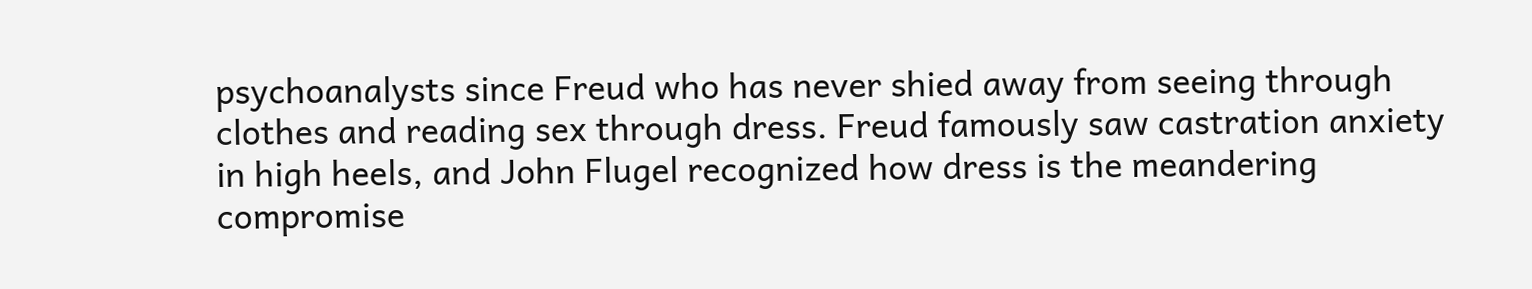psychoanalysts since Freud who has never shied away from seeing through clothes and reading sex through dress. Freud famously saw castration anxiety in high heels, and John Flugel recognized how dress is the meandering compromise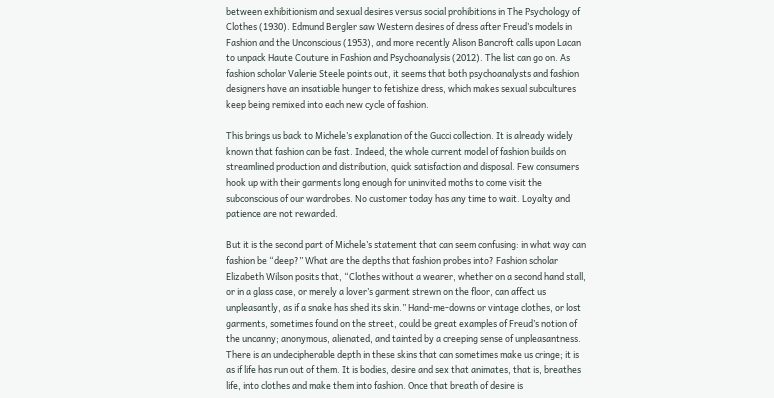between exhibitionism and sexual desires versus social prohibitions in The Psychology of Clothes (1930). Edmund Bergler saw Western desires of dress after Freud’s models in Fashion and the Unconscious (1953), and more recently Alison Bancroft calls upon Lacan to unpack Haute Couture in Fashion and Psychoanalysis (2012). The list can go on. As fashion scholar Valerie Steele points out, it seems that both psychoanalysts and fashion designers have an insatiable hunger to fetishize dress, which makes sexual subcultures keep being remixed into each new cycle of fashion.

This brings us back to Michele’s explanation of the Gucci collection. It is already widely known that fashion can be fast. Indeed, the whole current model of fashion builds on streamlined production and distribution, quick satisfaction and disposal. Few consumers hook up with their garments long enough for uninvited moths to come visit the subconscious of our wardrobes. No customer today has any time to wait. Loyalty and patience are not rewarded.

But it is the second part of Michele’s statement that can seem confusing: in what way can fashion be “deep?” What are the depths that fashion probes into? Fashion scholar Elizabeth Wilson posits that, “Clothes without a wearer, whether on a second hand stall, or in a glass case, or merely a lover’s garment strewn on the floor, can affect us unpleasantly, as if a snake has shed its skin.” Hand-me-downs or vintage clothes, or lost garments, sometimes found on the street, could be great examples of Freud’s notion of the uncanny; anonymous, alienated, and tainted by a creeping sense of unpleasantness. There is an undecipherable depth in these skins that can sometimes make us cringe; it is as if life has run out of them. It is bodies, desire and sex that animates, that is, breathes life, into clothes and make them into fashion. Once that breath of desire is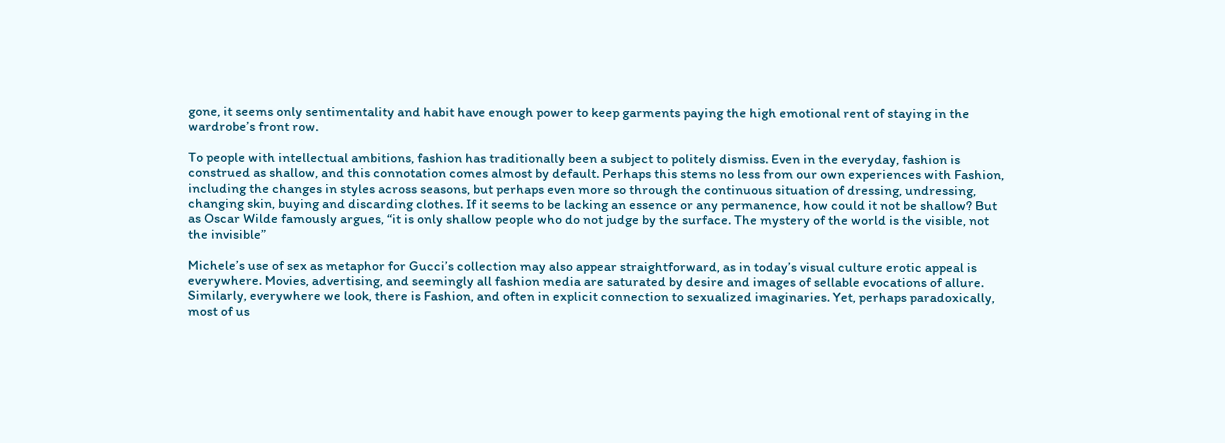gone, it seems only sentimentality and habit have enough power to keep garments paying the high emotional rent of staying in the wardrobe’s front row.

To people with intellectual ambitions, fashion has traditionally been a subject to politely dismiss. Even in the everyday, fashion is construed as shallow, and this connotation comes almost by default. Perhaps this stems no less from our own experiences with Fashion, including the changes in styles across seasons, but perhaps even more so through the continuous situation of dressing, undressing, changing skin, buying and discarding clothes. If it seems to be lacking an essence or any permanence, how could it not be shallow? But as Oscar Wilde famously argues, “it is only shallow people who do not judge by the surface. The mystery of the world is the visible, not the invisible”

Michele’s use of sex as metaphor for Gucci’s collection may also appear straightforward, as in today’s visual culture erotic appeal is everywhere. Movies, advertising, and seemingly all fashion media are saturated by desire and images of sellable evocations of allure. Similarly, everywhere we look, there is Fashion, and often in explicit connection to sexualized imaginaries. Yet, perhaps paradoxically, most of us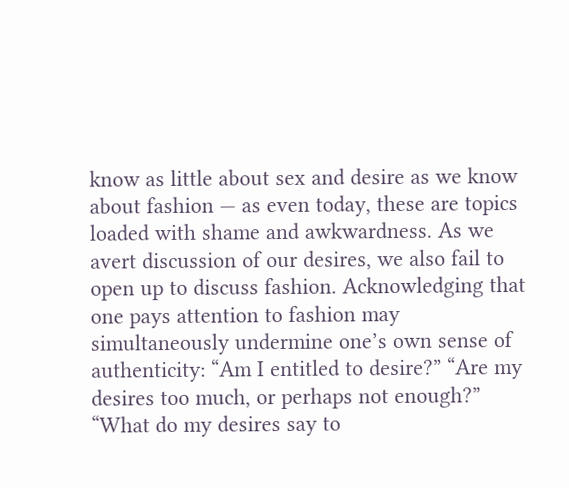know as little about sex and desire as we know about fashion — as even today, these are topics loaded with shame and awkwardness. As we avert discussion of our desires, we also fail to open up to discuss fashion. Acknowledging that one pays attention to fashion may simultaneously undermine one’s own sense of authenticity: “Am I entitled to desire?” “Are my desires too much, or perhaps not enough?” “What do my desires say to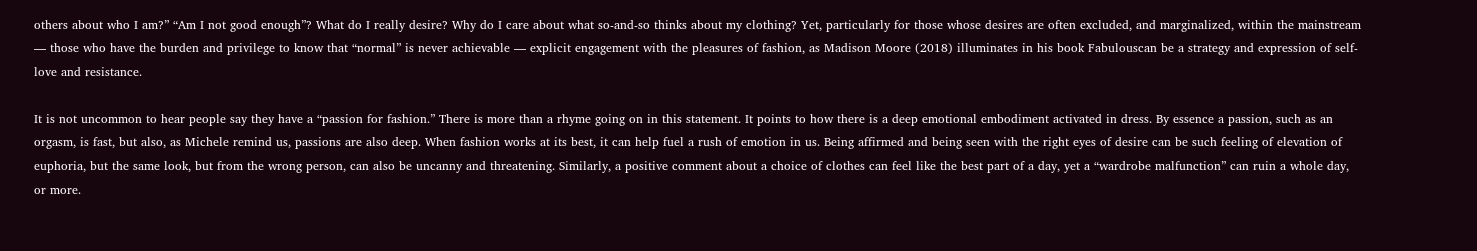others about who I am?” “Am I not good enough”? What do I really desire? Why do I care about what so-and-so thinks about my clothing? Yet, particularly for those whose desires are often excluded, and marginalized, within the mainstream — those who have the burden and privilege to know that “normal” is never achievable — explicit engagement with the pleasures of fashion, as Madison Moore (2018) illuminates in his book Fabulouscan be a strategy and expression of self-love and resistance.

It is not uncommon to hear people say they have a “passion for fashion.” There is more than a rhyme going on in this statement. It points to how there is a deep emotional embodiment activated in dress. By essence a passion, such as an orgasm, is fast, but also, as Michele remind us, passions are also deep. When fashion works at its best, it can help fuel a rush of emotion in us. Being affirmed and being seen with the right eyes of desire can be such feeling of elevation of euphoria, but the same look, but from the wrong person, can also be uncanny and threatening. Similarly, a positive comment about a choice of clothes can feel like the best part of a day, yet a “wardrobe malfunction” can ruin a whole day, or more.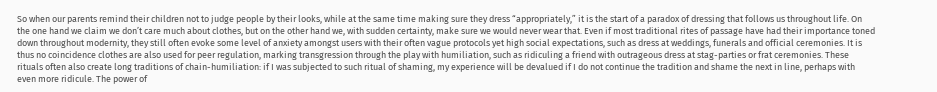So when our parents remind their children not to judge people by their looks, while at the same time making sure they dress “appropriately,” it is the start of a paradox of dressing that follows us throughout life. On the one hand we claim we don’t care much about clothes, but on the other hand we, with sudden certainty, make sure we would never wear that. Even if most traditional rites of passage have had their importance toned down throughout modernity, they still often evoke some level of anxiety amongst users with their often vague protocols yet high social expectations, such as dress at weddings, funerals and official ceremonies. It is thus no coincidence clothes are also used for peer regulation, marking transgression through the play with humiliation, such as ridiculing a friend with outrageous dress at stag-parties or frat ceremonies. These rituals often also create long traditions of chain-humiliation: if I was subjected to such ritual of shaming, my experience will be devalued if I do not continue the tradition and shame the next in line, perhaps with even more ridicule. The power of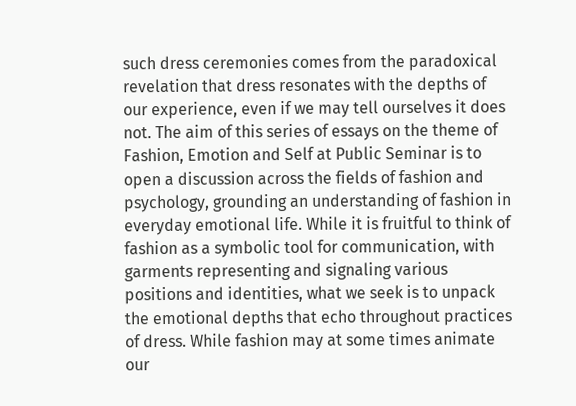such dress ceremonies comes from the paradoxical revelation that dress resonates with the depths of our experience, even if we may tell ourselves it does not. The aim of this series of essays on the theme of Fashion, Emotion and Self at Public Seminar is to open a discussion across the fields of fashion and psychology, grounding an understanding of fashion in everyday emotional life. While it is fruitful to think of fashion as a symbolic tool for communication, with garments representing and signaling various positions and identities, what we seek is to unpack the emotional depths that echo throughout practices of dress. While fashion may at some times animate our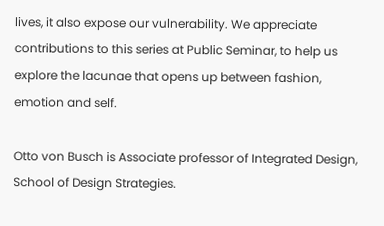lives, it also expose our vulnerability. We appreciate contributions to this series at Public Seminar, to help us explore the lacunae that opens up between fashion, emotion and self.

Otto von Busch is Associate professor of Integrated Design, School of Design Strategies.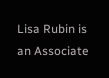Lisa Rubin is an Associate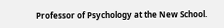Professor of Psychology at the New School.